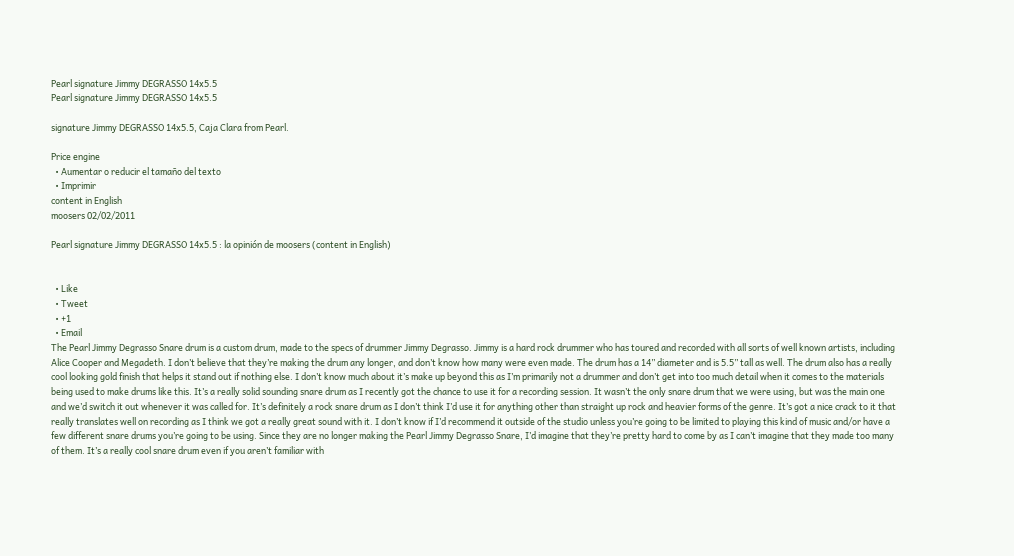Pearl signature Jimmy DEGRASSO 14x5.5
Pearl signature Jimmy DEGRASSO 14x5.5

signature Jimmy DEGRASSO 14x5.5, Caja Clara from Pearl.

Price engine
  • Aumentar o reducir el tamaño del texto
  • Imprimir
content in English
moosers 02/02/2011

Pearl signature Jimmy DEGRASSO 14x5.5 : la opinión de moosers (content in English)


  • Like
  • Tweet
  • +1
  • Email
The Pearl Jimmy Degrasso Snare drum is a custom drum, made to the specs of drummer Jimmy Degrasso. Jimmy is a hard rock drummer who has toured and recorded with all sorts of well known artists, including Alice Cooper and Megadeth. I don’t believe that they’re making the drum any longer, and don’t know how many were even made. The drum has a 14” diameter and is 5.5” tall as well. The drum also has a really cool looking gold finish that helps it stand out if nothing else. I don’t know much about it’s make up beyond this as I’m primarily not a drummer and don’t get into too much detail when it comes to the materials being used to make drums like this. It’s a really solid sounding snare drum as I recently got the chance to use it for a recording session. It wasn’t the only snare drum that we were using, but was the main one and we’d switch it out whenever it was called for. It’s definitely a rock snare drum as I don’t think I’d use it for anything other than straight up rock and heavier forms of the genre. It’s got a nice crack to it that really translates well on recording as I think we got a really great sound with it. I don’t know if I’d recommend it outside of the studio unless you’re going to be limited to playing this kind of music and/or have a few different snare drums you’re going to be using. Since they are no longer making the Pearl Jimmy Degrasso Snare, I’d imagine that they’re pretty hard to come by as I can’t imagine that they made too many of them. It’s a really cool snare drum even if you aren’t familiar with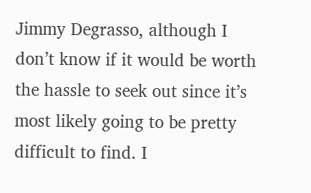Jimmy Degrasso, although I don’t know if it would be worth the hassle to seek out since it’s most likely going to be pretty difficult to find. I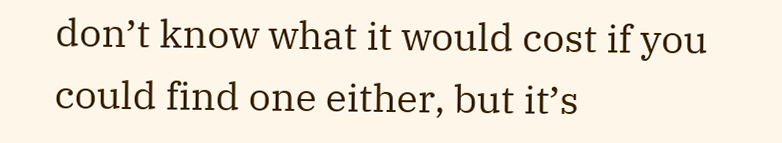don’t know what it would cost if you could find one either, but it’s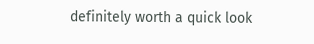definitely worth a quick look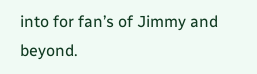into for fan’s of Jimmy and beyond.